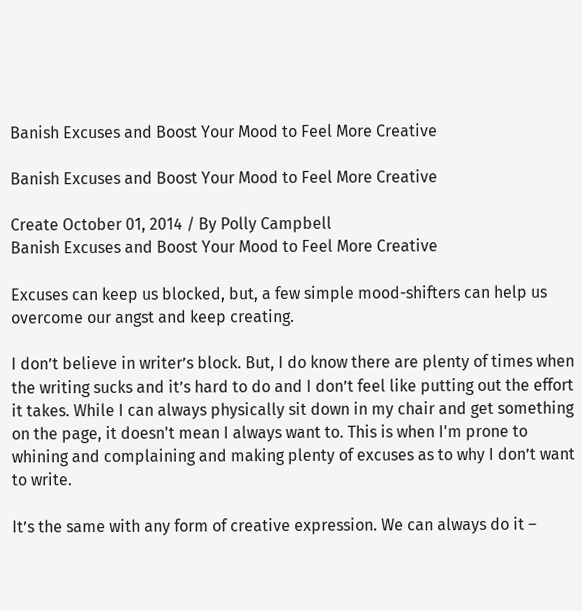Banish Excuses and Boost Your Mood to Feel More Creative

Banish Excuses and Boost Your Mood to Feel More Creative

Create October 01, 2014 / By Polly Campbell
Banish Excuses and Boost Your Mood to Feel More Creative

Excuses can keep us blocked, but, a few simple mood-shifters can help us overcome our angst and keep creating.

I don’t believe in writer’s block. But, I do know there are plenty of times when the writing sucks and it’s hard to do and I don’t feel like putting out the effort it takes. While I can always physically sit down in my chair and get something on the page, it doesn't mean I always want to. This is when I'm prone to whining and complaining and making plenty of excuses as to why I don’t want to write.

It’s the same with any form of creative expression. We can always do it –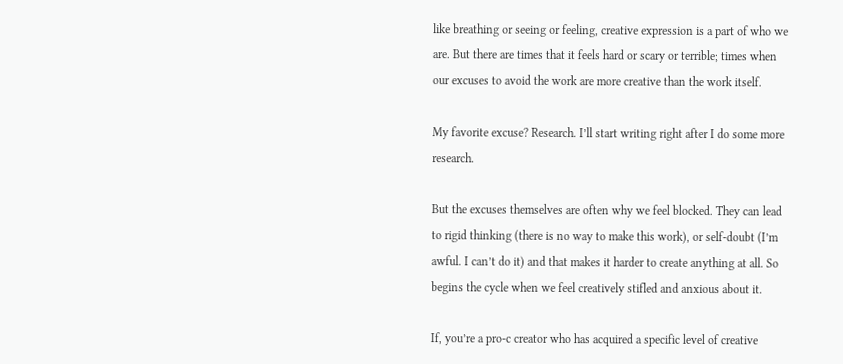like breathing or seeing or feeling, creative expression is a part of who we are. But there are times that it feels hard or scary or terrible; times when our excuses to avoid the work are more creative than the work itself.

My favorite excuse? Research. I’ll start writing right after I do some more research.

But the excuses themselves are often why we feel blocked. They can lead to rigid thinking (there is no way to make this work), or self-doubt (I’m awful. I can’t do it) and that makes it harder to create anything at all. So begins the cycle when we feel creatively stifled and anxious about it.

If, you’re a pro-c creator who has acquired a specific level of creative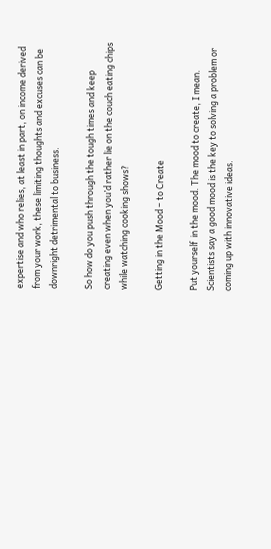expertise and who relies, at least in part, on income derived from your work, these limiting thoughts and excuses can be downright detrimental to business.

So how do you push through the tough times and keep creating even when you’d rather lie on the couch eating chips while watching cooking shows?

Getting in the Mood – to Create

Put yourself  in the mood. The mood to create, I mean. Scientists say a good mood is the key to solving a problem or coming up with innovative ideas.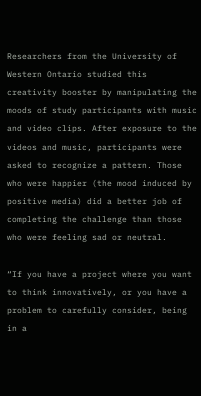Researchers from the University of Western Ontario studied this creativity booster by manipulating the moods of study participants with music and video clips. After exposure to the videos and music, participants were asked to recognize a pattern. Those who were happier (the mood induced by positive media) did a better job of completing the challenge than those who were feeling sad or neutral.

“If you have a project where you want to think innovatively, or you have a problem to carefully consider, being in a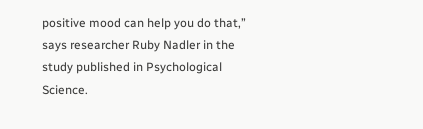positive mood can help you do that,” says researcher Ruby Nadler in the study published in Psychological Science.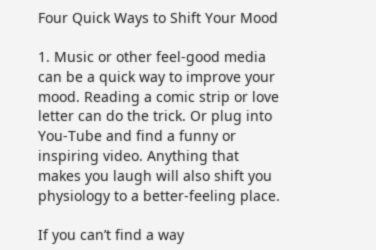Four Quick Ways to Shift Your Mood

1. Music or other feel-good media can be a quick way to improve your mood. Reading a comic strip or love letter can do the trick. Or plug into You-Tube and find a funny or inspiring video. Anything that makes you laugh will also shift you physiology to a better-feeling place.

If you can’t find a way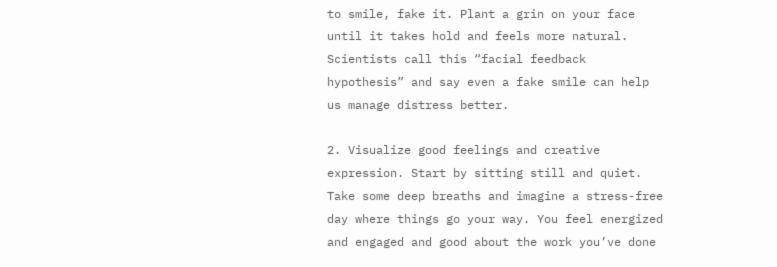to smile, fake it. Plant a grin on your face until it takes hold and feels more natural. Scientists call this “facial feedback hypothesis” and say even a fake smile can help us manage distress better.

2. Visualize good feelings and creative expression. Start by sitting still and quiet. Take some deep breaths and imagine a stress-free day where things go your way. You feel energized and engaged and good about the work you’ve done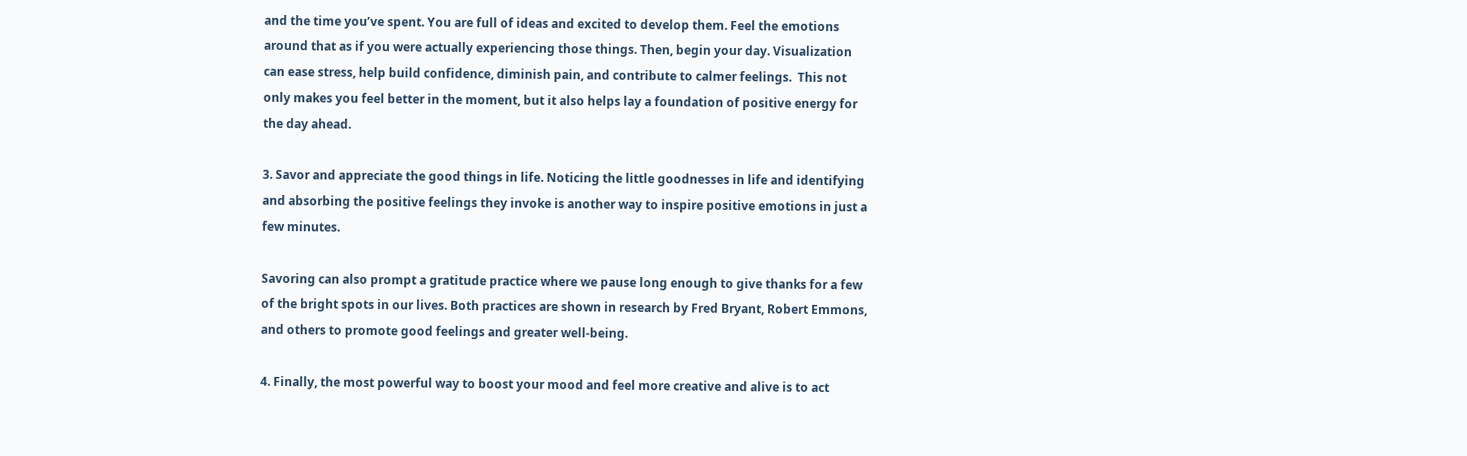and the time you’ve spent. You are full of ideas and excited to develop them. Feel the emotions around that as if you were actually experiencing those things. Then, begin your day. Visualization can ease stress, help build confidence, diminish pain, and contribute to calmer feelings.  This not only makes you feel better in the moment, but it also helps lay a foundation of positive energy for the day ahead.

3. Savor and appreciate the good things in life. Noticing the little goodnesses in life and identifying and absorbing the positive feelings they invoke is another way to inspire positive emotions in just a few minutes.

Savoring can also prompt a gratitude practice where we pause long enough to give thanks for a few of the bright spots in our lives. Both practices are shown in research by Fred Bryant, Robert Emmons, and others to promote good feelings and greater well-being.

4. Finally, the most powerful way to boost your mood and feel more creative and alive is to act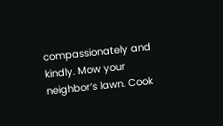compassionately and kindly. Mow your neighbor’s lawn. Cook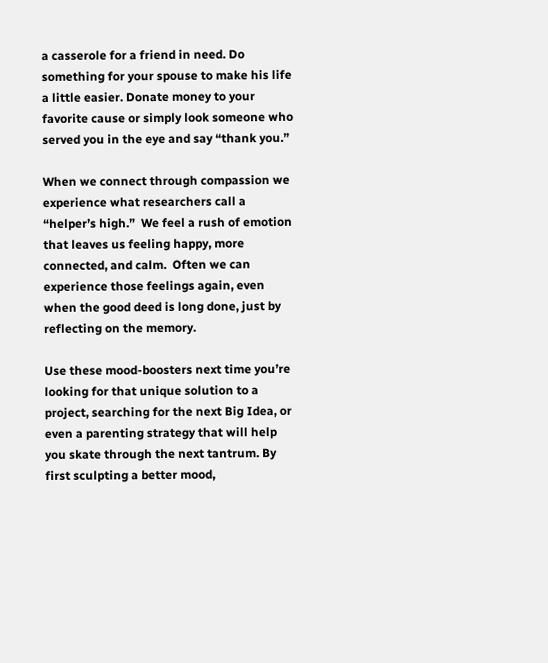a casserole for a friend in need. Do something for your spouse to make his life a little easier. Donate money to your favorite cause or simply look someone who served you in the eye and say “thank you.”

When we connect through compassion we experience what researchers call a “helper’s high.”  We feel a rush of emotion that leaves us feeling happy, more connected, and calm.  Often we can experience those feelings again, even when the good deed is long done, just by reflecting on the memory.

Use these mood-boosters next time you’re looking for that unique solution to a project, searching for the next Big Idea, or even a parenting strategy that will help you skate through the next tantrum. By first sculpting a better mood,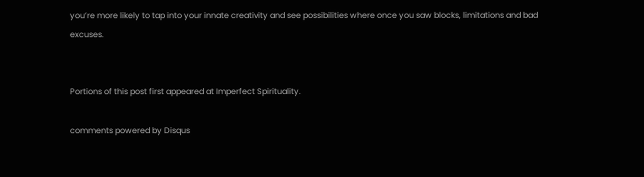you’re more likely to tap into your innate creativity and see possibilities where once you saw blocks, limitations and bad excuses.


Portions of this post first appeared at Imperfect Spirituality.

comments powered by Disqus